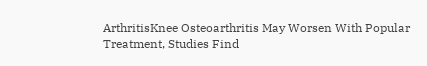ArthritisKnee Osteoarthritis May Worsen With Popular Treatment, Studies Find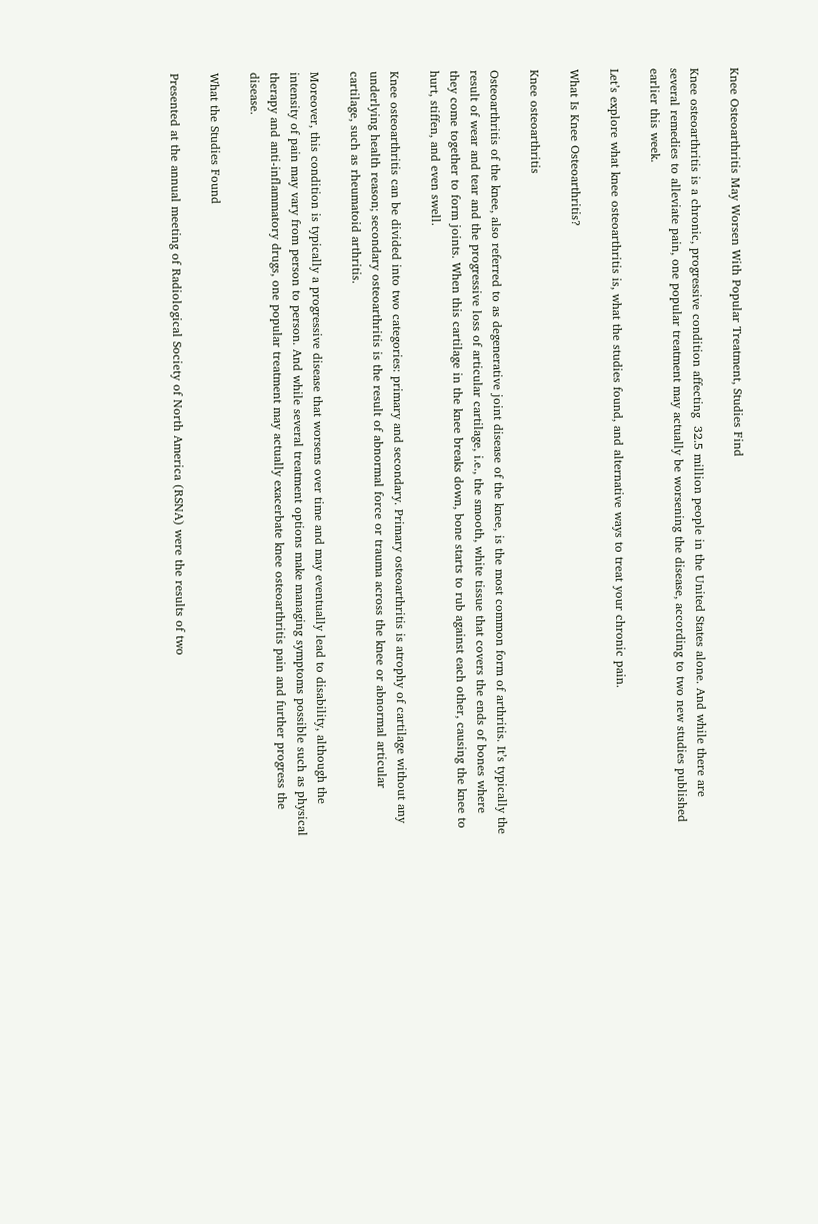Knee Osteoarthritis May Worsen With Popular Treatment, Studies Find

Knee osteoarthritis is a chronic, progressive condition affecting  32.5 million people in the United States alone. And while there are several remedies to alleviate pain, one popular treatment may actually be worsening the disease, according to two new studies published earlier this week.

Let’s explore what knee osteoarthritis is, what the studies found, and alternative ways to treat your chronic pain.

What Is Knee Osteoarthritis?

Knee osteoarthritis

Osteoarthritis of the knee, also referred to as degenerative joint disease of the knee, is the most common form of arthritis. It’s typically the result of wear and tear and the progressive loss of articular cartilage, i.e., the smooth, white tissue that covers the ends of bones where they come together to form joints. When this cartilage in the knee breaks down, bone starts to rub against each other, causing the knee to hurt, stiffen, and even swell.

Knee osteoarthritis can be divided into two categories: primary and secondary. Primary osteoarthritis is atrophy of cartilage without any underlying health reason; secondary osteoarthritis is the result of abnormal force or trauma across the knee or abnormal articular cartilage, such as rheumatoid arthritis.

Moreover, this condition is typically a progressive disease that worsens over time and may eventually lead to disability, although the intensity of pain may vary from person to person. And while several treatment options make managing symptoms possible such as physical therapy and anti-inflammatory drugs, one popular treatment may actually exacerbate knee osteoarthritis pain and further progress the disease.

What the Studies Found

Presented at the annual meeting of Radiological Society of North America (RSNA) were the results of two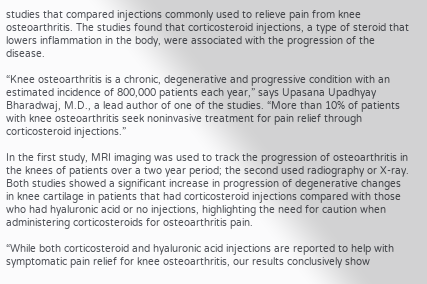studies that compared injections commonly used to relieve pain from knee osteoarthritis. The studies found that corticosteroid injections, a type of steroid that lowers inflammation in the body, were associated with the progression of the disease.

“Knee osteoarthritis is a chronic, degenerative and progressive condition with an estimated incidence of 800,000 patients each year,” says Upasana Upadhyay Bharadwaj, M.D., a lead author of one of the studies. “More than 10% of patients with knee osteoarthritis seek noninvasive treatment for pain relief through corticosteroid injections.”

In the first study, MRI imaging was used to track the progression of osteoarthritis in the knees of patients over a two year period; the second used radiography or X-ray. Both studies showed a significant increase in progression of degenerative changes in knee cartilage in patients that had corticosteroid injections compared with those who had hyaluronic acid or no injections, highlighting the need for caution when administering corticosteroids for osteoarthritis pain.

“While both corticosteroid and hyaluronic acid injections are reported to help with symptomatic pain relief for knee osteoarthritis, our results conclusively show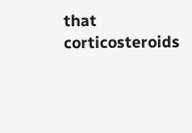that corticosteroids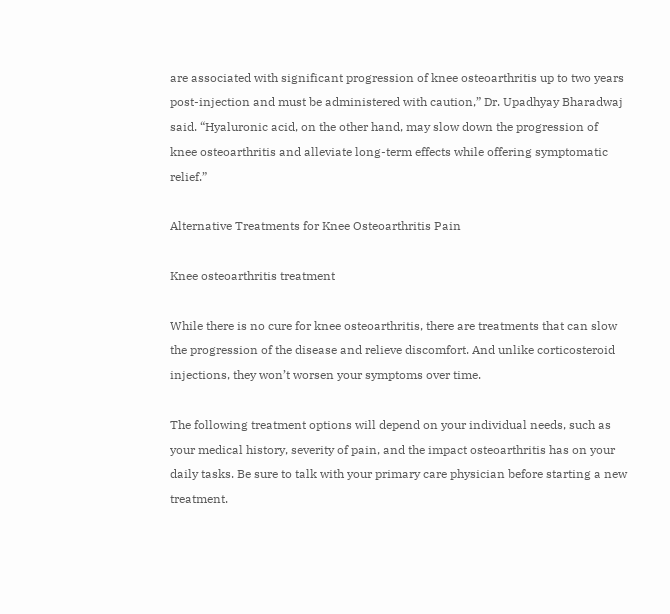are associated with significant progression of knee osteoarthritis up to two years post-injection and must be administered with caution,” Dr. Upadhyay Bharadwaj said. “Hyaluronic acid, on the other hand, may slow down the progression of knee osteoarthritis and alleviate long-term effects while offering symptomatic relief.”

Alternative Treatments for Knee Osteoarthritis Pain

Knee osteoarthritis treatment

While there is no cure for knee osteoarthritis, there are treatments that can slow the progression of the disease and relieve discomfort. And unlike corticosteroid injections, they won’t worsen your symptoms over time.

The following treatment options will depend on your individual needs, such as your medical history, severity of pain, and the impact osteoarthritis has on your daily tasks. Be sure to talk with your primary care physician before starting a new treatment.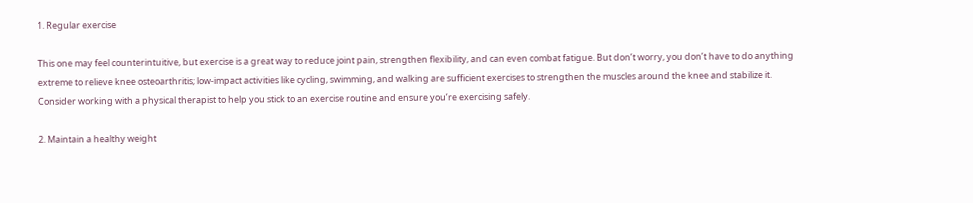1. Regular exercise

This one may feel counterintuitive, but exercise is a great way to reduce joint pain, strengthen flexibility, and can even combat fatigue. But don’t worry, you don’t have to do anything extreme to relieve knee osteoarthritis; low-impact activities like cycling, swimming, and walking are sufficient exercises to strengthen the muscles around the knee and stabilize it. Consider working with a physical therapist to help you stick to an exercise routine and ensure you’re exercising safely.

2. Maintain a healthy weight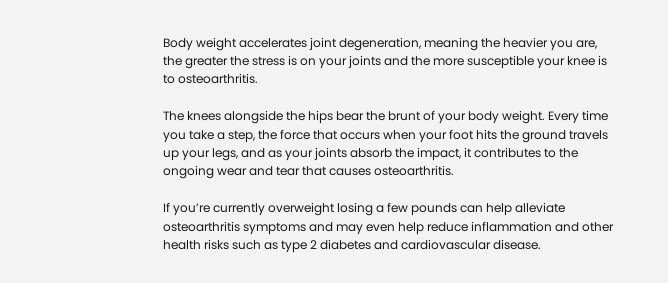Body weight accelerates joint degeneration, meaning the heavier you are, the greater the stress is on your joints and the more susceptible your knee is to osteoarthritis.

The knees alongside the hips bear the brunt of your body weight. Every time you take a step, the force that occurs when your foot hits the ground travels up your legs, and as your joints absorb the impact, it contributes to the ongoing wear and tear that causes osteoarthritis.

If you’re currently overweight losing a few pounds can help alleviate osteoarthritis symptoms and may even help reduce inflammation and other health risks such as type 2 diabetes and cardiovascular disease.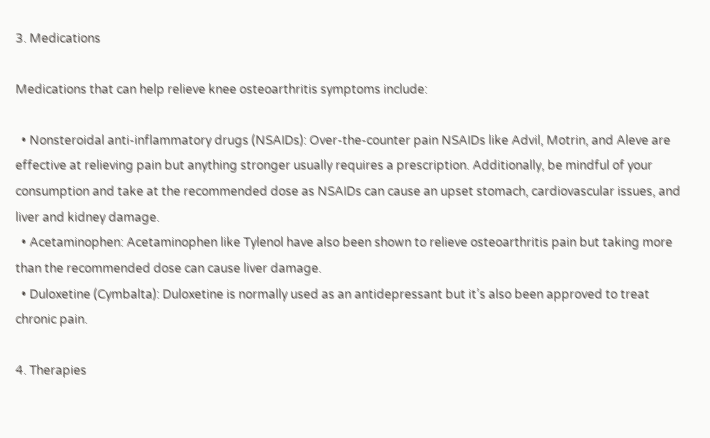3. Medications

Medications that can help relieve knee osteoarthritis symptoms include:

  • Nonsteroidal anti-inflammatory drugs (NSAIDs): Over-the-counter pain NSAIDs like Advil, Motrin, and Aleve are effective at relieving pain but anything stronger usually requires a prescription. Additionally, be mindful of your consumption and take at the recommended dose as NSAIDs can cause an upset stomach, cardiovascular issues, and liver and kidney damage.
  • Acetaminophen: Acetaminophen like Tylenol have also been shown to relieve osteoarthritis pain but taking more than the recommended dose can cause liver damage.
  • Duloxetine (Cymbalta): Duloxetine is normally used as an antidepressant but it’s also been approved to treat chronic pain.

4. Therapies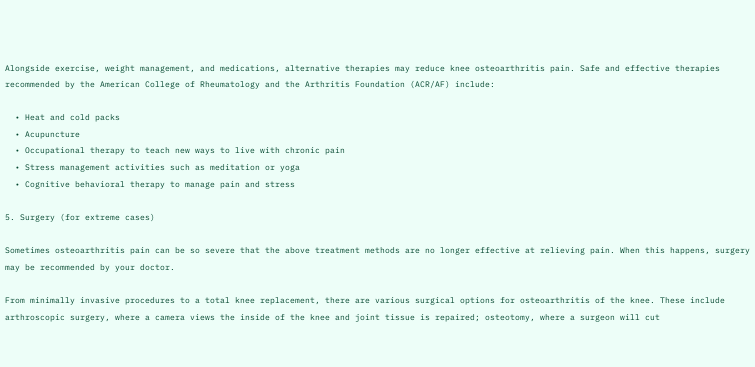Alongside exercise, weight management, and medications, alternative therapies may reduce knee osteoarthritis pain. Safe and effective therapies recommended by the American College of Rheumatology and the Arthritis Foundation (ACR/AF) include:

  • Heat and cold packs
  • Acupuncture
  • Occupational therapy to teach new ways to live with chronic pain
  • Stress management activities such as meditation or yoga
  • Cognitive behavioral therapy to manage pain and stress

5. Surgery (for extreme cases)

Sometimes osteoarthritis pain can be so severe that the above treatment methods are no longer effective at relieving pain. When this happens, surgery may be recommended by your doctor.

From minimally invasive procedures to a total knee replacement, there are various surgical options for osteoarthritis of the knee. These include arthroscopic surgery, where a camera views the inside of the knee and joint tissue is repaired; osteotomy, where a surgeon will cut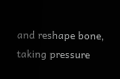and reshape bone, taking pressure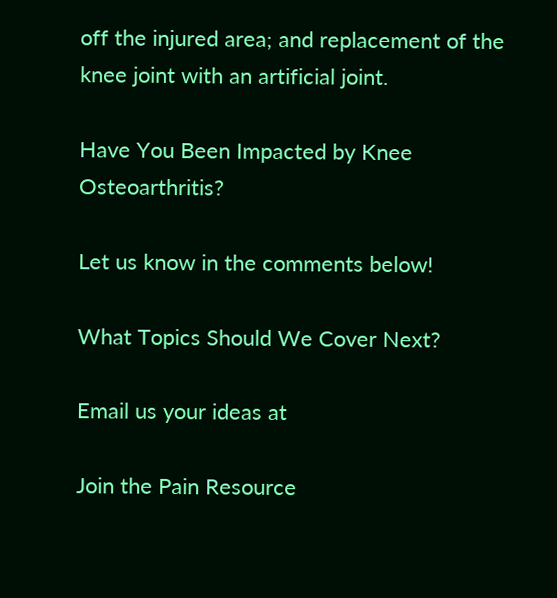off the injured area; and replacement of the knee joint with an artificial joint.

Have You Been Impacted by Knee Osteoarthritis?

Let us know in the comments below!

What Topics Should We Cover Next?

Email us your ideas at

Join the Pain Resource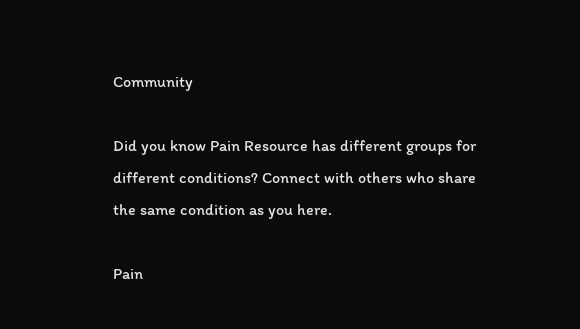Community

Did you know Pain Resource has different groups for different conditions? Connect with others who share the same condition as you here.

Pain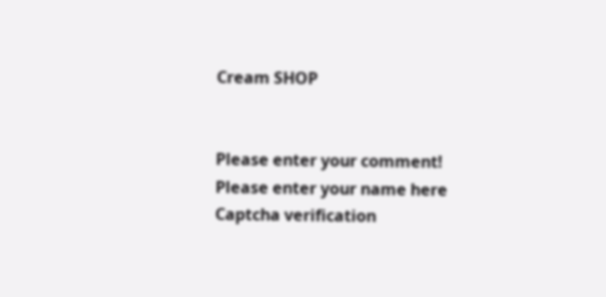Cream SHOP


Please enter your comment!
Please enter your name here
Captcha verification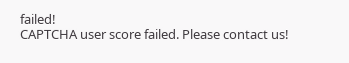failed!
CAPTCHA user score failed. Please contact us!